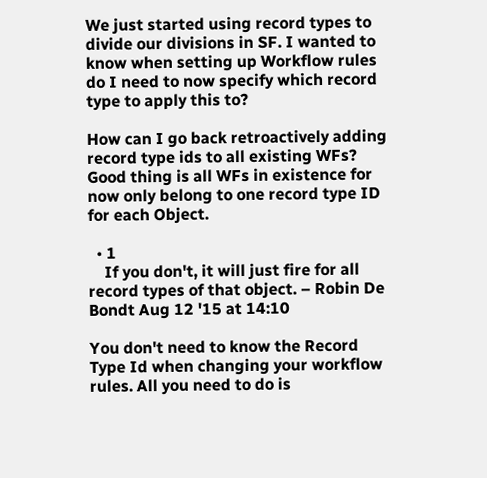We just started using record types to divide our divisions in SF. I wanted to know when setting up Workflow rules do I need to now specify which record type to apply this to?

How can I go back retroactively adding record type ids to all existing WFs? Good thing is all WFs in existence for now only belong to one record type ID for each Object.

  • 1
    If you don't, it will just fire for all record types of that object. – Robin De Bondt Aug 12 '15 at 14:10

You don't need to know the Record Type Id when changing your workflow rules. All you need to do is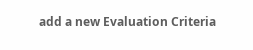add a new Evaluation Criteria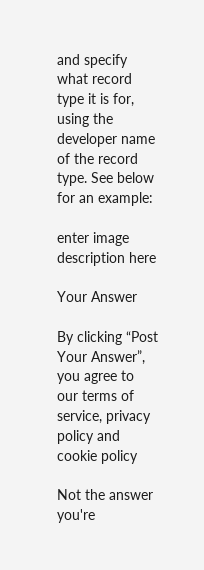and specify what record type it is for, using the developer name of the record type. See below for an example:

enter image description here

Your Answer

By clicking “Post Your Answer”, you agree to our terms of service, privacy policy and cookie policy

Not the answer you're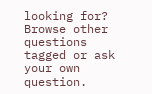looking for? Browse other questions tagged or ask your own question.